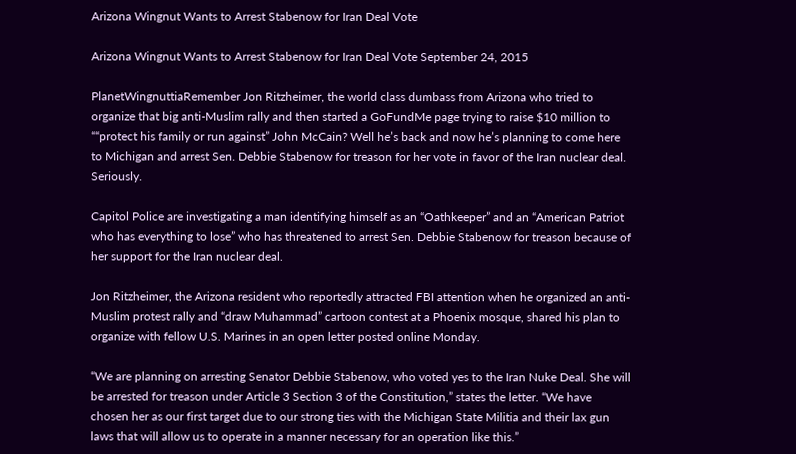Arizona Wingnut Wants to Arrest Stabenow for Iran Deal Vote

Arizona Wingnut Wants to Arrest Stabenow for Iran Deal Vote September 24, 2015

PlanetWingnuttiaRemember Jon Ritzheimer, the world class dumbass from Arizona who tried to organize that big anti-Muslim rally and then started a GoFundMe page trying to raise $10 million to ““protect his family or run against” John McCain? Well he’s back and now he’s planning to come here to Michigan and arrest Sen. Debbie Stabenow for treason for her vote in favor of the Iran nuclear deal. Seriously.

Capitol Police are investigating a man identifying himself as an “Oathkeeper” and an “American Patriot who has everything to lose” who has threatened to arrest Sen. Debbie Stabenow for treason because of her support for the Iran nuclear deal.

Jon Ritzheimer, the Arizona resident who reportedly attracted FBI attention when he organized an anti-Muslim protest rally and “draw Muhammad” cartoon contest at a Phoenix mosque, shared his plan to organize with fellow U.S. Marines in an open letter posted online Monday.

“We are planning on arresting Senator Debbie Stabenow, who voted yes to the Iran Nuke Deal. She will be arrested for treason under Article 3 Section 3 of the Constitution,” states the letter. “We have chosen her as our first target due to our strong ties with the Michigan State Militia and their lax gun laws that will allow us to operate in a manner necessary for an operation like this.”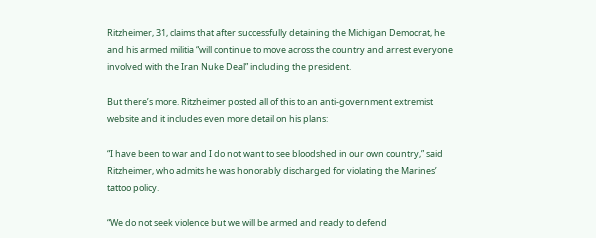Ritzheimer, 31, claims that after successfully detaining the Michigan Democrat, he and his armed militia “will continue to move across the country and arrest everyone involved with the Iran Nuke Deal” including the president.

But there’s more. Ritzheimer posted all of this to an anti-government extremist website and it includes even more detail on his plans:

“I have been to war and I do not want to see bloodshed in our own country,” said Ritzheimer, who admits he was honorably discharged for violating the Marines’ tattoo policy.

“We do not seek violence but we will be armed and ready to defend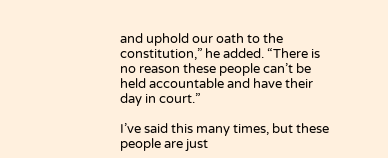and uphold our oath to the constitution,” he added. “There is no reason these people can’t be held accountable and have their day in court.”

I’ve said this many times, but these people are just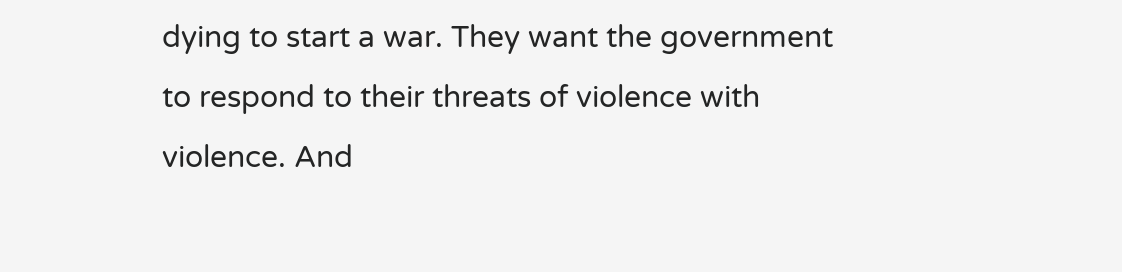dying to start a war. They want the government to respond to their threats of violence with violence. And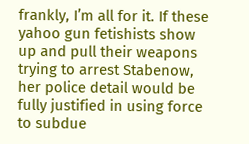frankly, I’m all for it. If these yahoo gun fetishists show up and pull their weapons trying to arrest Stabenow, her police detail would be fully justified in using force to subdue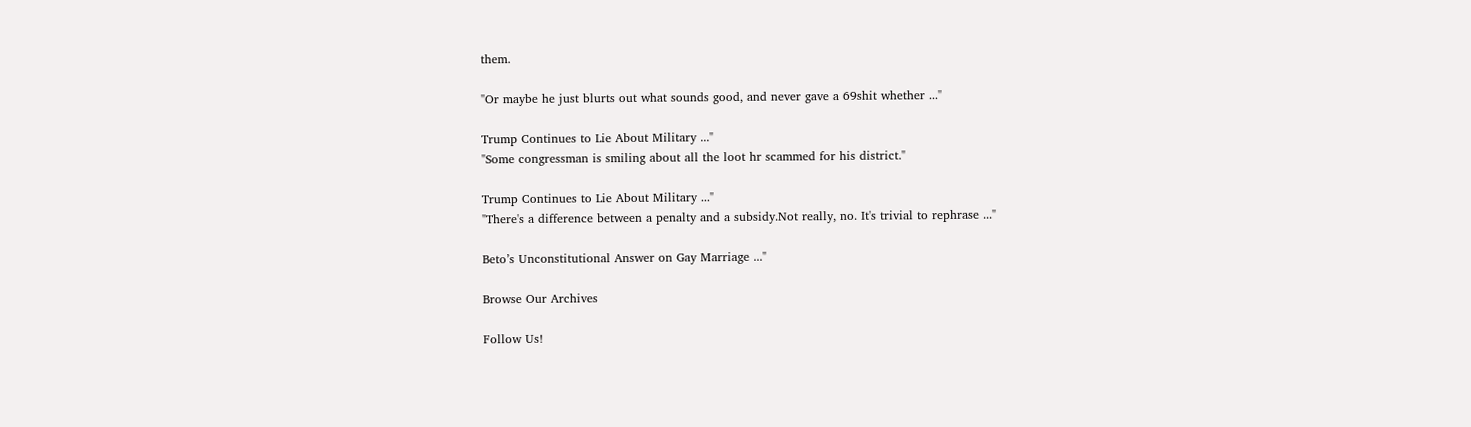them.

"Or maybe he just blurts out what sounds good, and never gave a 69shit whether ..."

Trump Continues to Lie About Military ..."
"Some congressman is smiling about all the loot hr scammed for his district."

Trump Continues to Lie About Military ..."
"There's a difference between a penalty and a subsidy.Not really, no. It's trivial to rephrase ..."

Beto’s Unconstitutional Answer on Gay Marriage ..."

Browse Our Archives

Follow Us!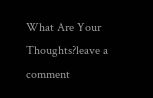What Are Your Thoughts?leave a comment